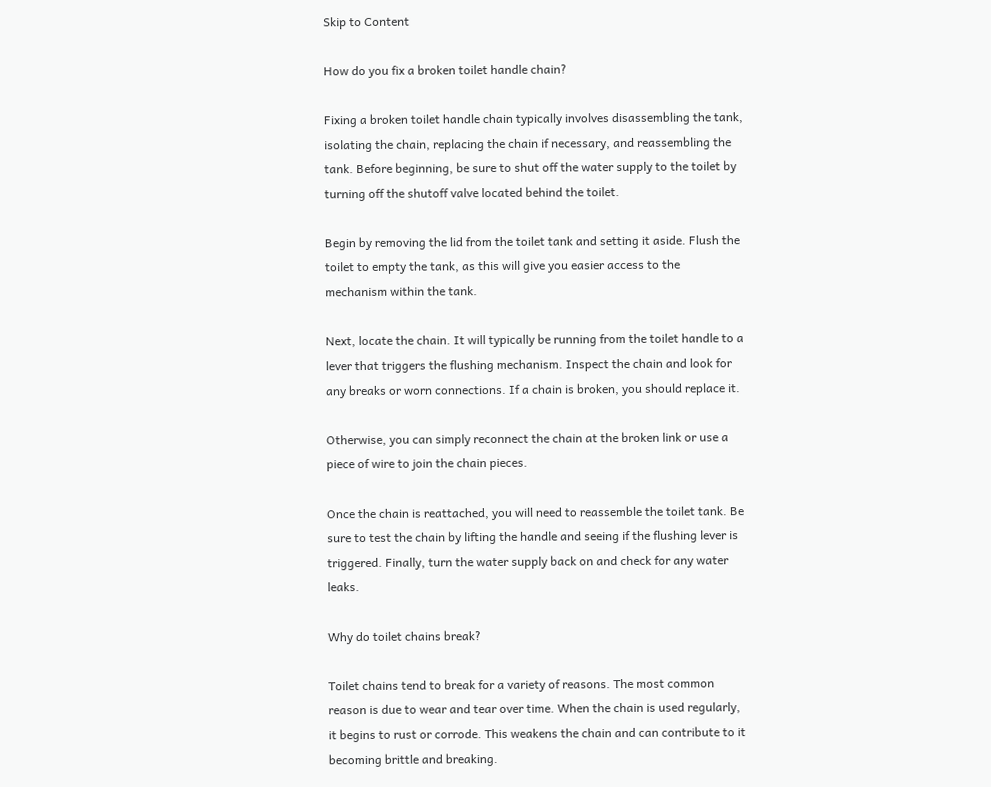Skip to Content

How do you fix a broken toilet handle chain?

Fixing a broken toilet handle chain typically involves disassembling the tank, isolating the chain, replacing the chain if necessary, and reassembling the tank. Before beginning, be sure to shut off the water supply to the toilet by turning off the shutoff valve located behind the toilet.

Begin by removing the lid from the toilet tank and setting it aside. Flush the toilet to empty the tank, as this will give you easier access to the mechanism within the tank.

Next, locate the chain. It will typically be running from the toilet handle to a lever that triggers the flushing mechanism. Inspect the chain and look for any breaks or worn connections. If a chain is broken, you should replace it.

Otherwise, you can simply reconnect the chain at the broken link or use a piece of wire to join the chain pieces.

Once the chain is reattached, you will need to reassemble the toilet tank. Be sure to test the chain by lifting the handle and seeing if the flushing lever is triggered. Finally, turn the water supply back on and check for any water leaks.

Why do toilet chains break?

Toilet chains tend to break for a variety of reasons. The most common reason is due to wear and tear over time. When the chain is used regularly, it begins to rust or corrode. This weakens the chain and can contribute to it becoming brittle and breaking.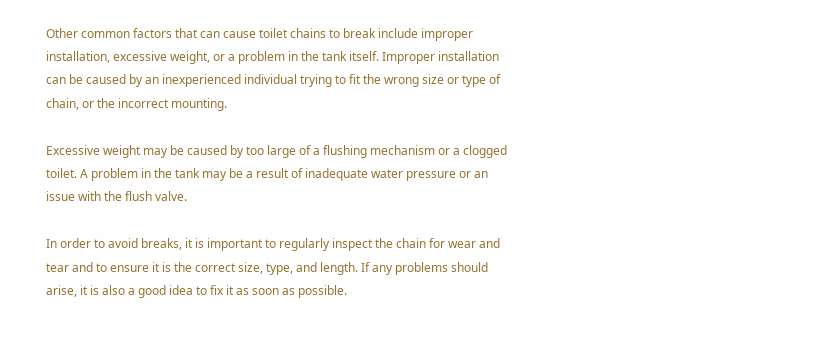Other common factors that can cause toilet chains to break include improper installation, excessive weight, or a problem in the tank itself. Improper installation can be caused by an inexperienced individual trying to fit the wrong size or type of chain, or the incorrect mounting.

Excessive weight may be caused by too large of a flushing mechanism or a clogged toilet. A problem in the tank may be a result of inadequate water pressure or an issue with the flush valve.

In order to avoid breaks, it is important to regularly inspect the chain for wear and tear and to ensure it is the correct size, type, and length. If any problems should arise, it is also a good idea to fix it as soon as possible.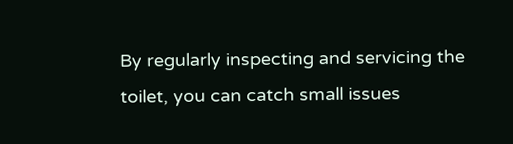By regularly inspecting and servicing the toilet, you can catch small issues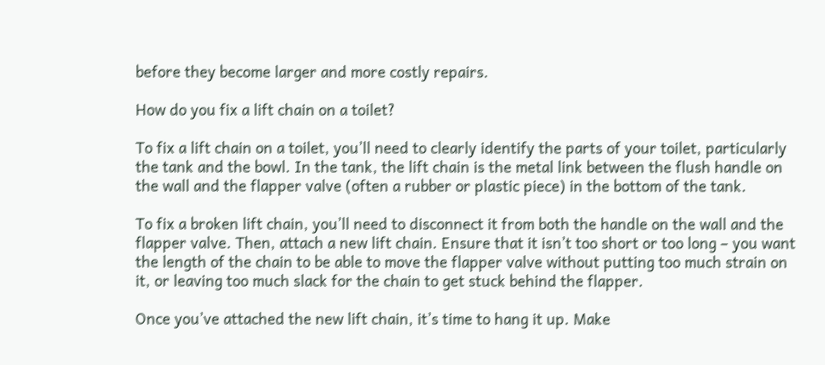before they become larger and more costly repairs.

How do you fix a lift chain on a toilet?

To fix a lift chain on a toilet, you’ll need to clearly identify the parts of your toilet, particularly the tank and the bowl. In the tank, the lift chain is the metal link between the flush handle on the wall and the flapper valve (often a rubber or plastic piece) in the bottom of the tank.

To fix a broken lift chain, you’ll need to disconnect it from both the handle on the wall and the flapper valve. Then, attach a new lift chain. Ensure that it isn’t too short or too long – you want the length of the chain to be able to move the flapper valve without putting too much strain on it, or leaving too much slack for the chain to get stuck behind the flapper.

Once you’ve attached the new lift chain, it’s time to hang it up. Make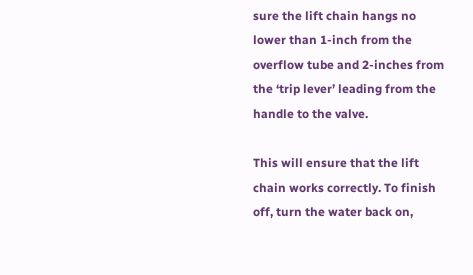sure the lift chain hangs no lower than 1-inch from the overflow tube and 2-inches from the ‘trip lever’ leading from the handle to the valve.

This will ensure that the lift chain works correctly. To finish off, turn the water back on,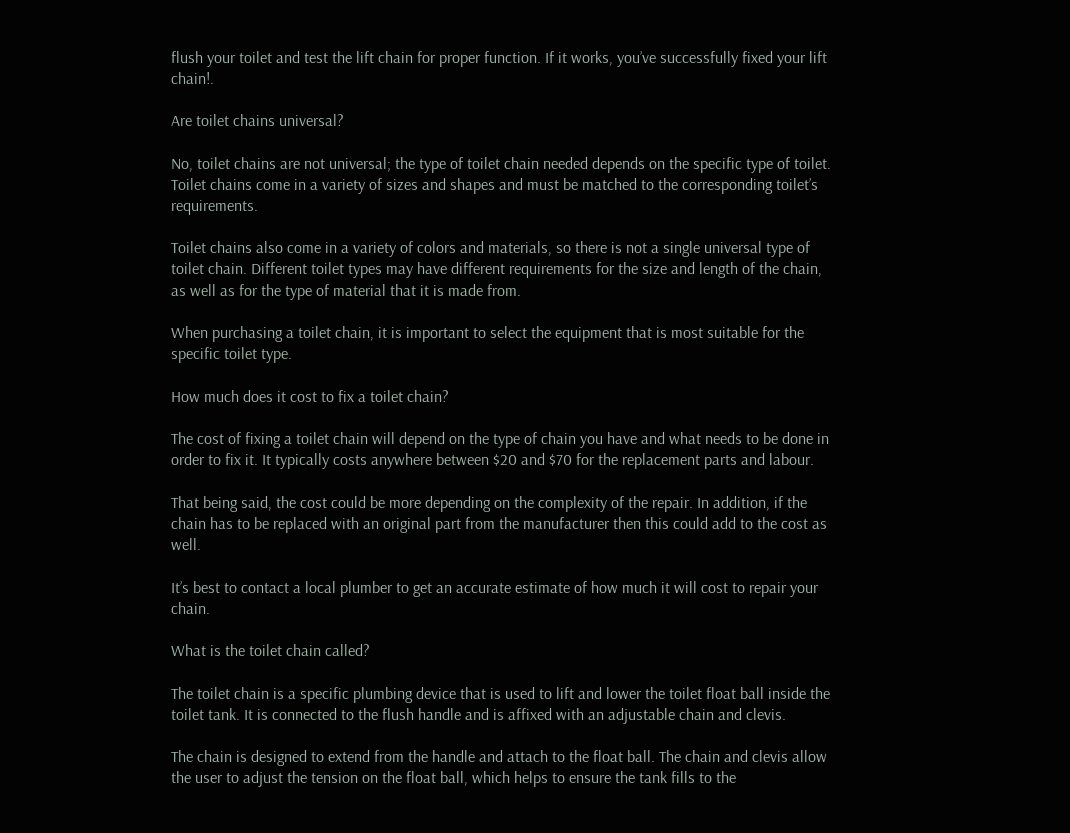flush your toilet and test the lift chain for proper function. If it works, you’ve successfully fixed your lift chain!.

Are toilet chains universal?

No, toilet chains are not universal; the type of toilet chain needed depends on the specific type of toilet. Toilet chains come in a variety of sizes and shapes and must be matched to the corresponding toilet’s requirements.

Toilet chains also come in a variety of colors and materials, so there is not a single universal type of toilet chain. Different toilet types may have different requirements for the size and length of the chain, as well as for the type of material that it is made from.

When purchasing a toilet chain, it is important to select the equipment that is most suitable for the specific toilet type.

How much does it cost to fix a toilet chain?

The cost of fixing a toilet chain will depend on the type of chain you have and what needs to be done in order to fix it. It typically costs anywhere between $20 and $70 for the replacement parts and labour.

That being said, the cost could be more depending on the complexity of the repair. In addition, if the chain has to be replaced with an original part from the manufacturer then this could add to the cost as well.

It’s best to contact a local plumber to get an accurate estimate of how much it will cost to repair your chain.

What is the toilet chain called?

The toilet chain is a specific plumbing device that is used to lift and lower the toilet float ball inside the toilet tank. It is connected to the flush handle and is affixed with an adjustable chain and clevis.

The chain is designed to extend from the handle and attach to the float ball. The chain and clevis allow the user to adjust the tension on the float ball, which helps to ensure the tank fills to the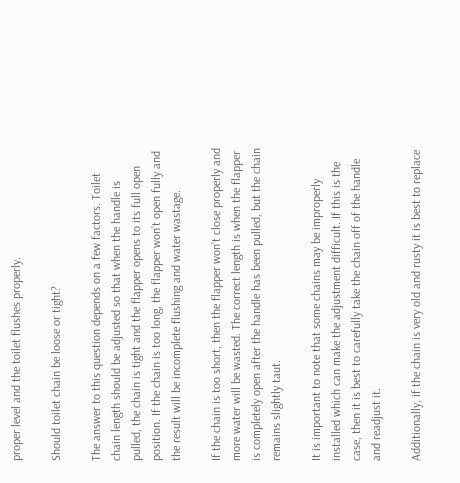proper level and the toilet flushes properly.

Should toilet chain be loose or tight?

The answer to this question depends on a few factors. Toilet chain length should be adjusted so that when the handle is pulled, the chain is tight and the flapper opens to its full open position. If the chain is too long, the flapper won’t open fully and the result will be incomplete flushing and water wastage.

If the chain is too short, then the flapper won’t close properly and more water will be wasted. The correct length is when the flapper is completely open after the handle has been pulled, but the chain remains slightly taut.

It is important to note that some chains may be improperly installed which can make the adjustment difficult. If this is the case, then it is best to carefully take the chain off of the handle and readjust it.

Additionally, if the chain is very old and rusty it is best to replace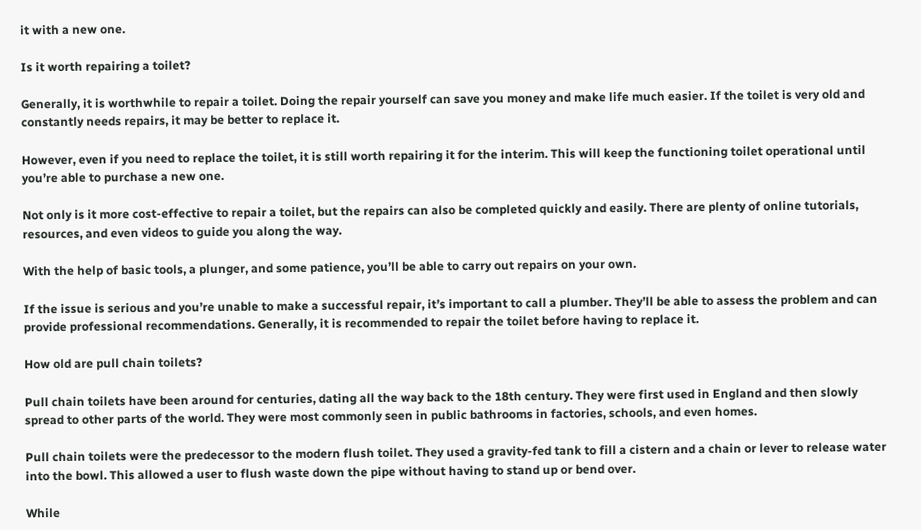it with a new one.

Is it worth repairing a toilet?

Generally, it is worthwhile to repair a toilet. Doing the repair yourself can save you money and make life much easier. If the toilet is very old and constantly needs repairs, it may be better to replace it.

However, even if you need to replace the toilet, it is still worth repairing it for the interim. This will keep the functioning toilet operational until you’re able to purchase a new one.

Not only is it more cost-effective to repair a toilet, but the repairs can also be completed quickly and easily. There are plenty of online tutorials, resources, and even videos to guide you along the way.

With the help of basic tools, a plunger, and some patience, you’ll be able to carry out repairs on your own.

If the issue is serious and you’re unable to make a successful repair, it’s important to call a plumber. They’ll be able to assess the problem and can provide professional recommendations. Generally, it is recommended to repair the toilet before having to replace it.

How old are pull chain toilets?

Pull chain toilets have been around for centuries, dating all the way back to the 18th century. They were first used in England and then slowly spread to other parts of the world. They were most commonly seen in public bathrooms in factories, schools, and even homes.

Pull chain toilets were the predecessor to the modern flush toilet. They used a gravity-fed tank to fill a cistern and a chain or lever to release water into the bowl. This allowed a user to flush waste down the pipe without having to stand up or bend over.

While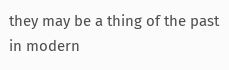they may be a thing of the past in modern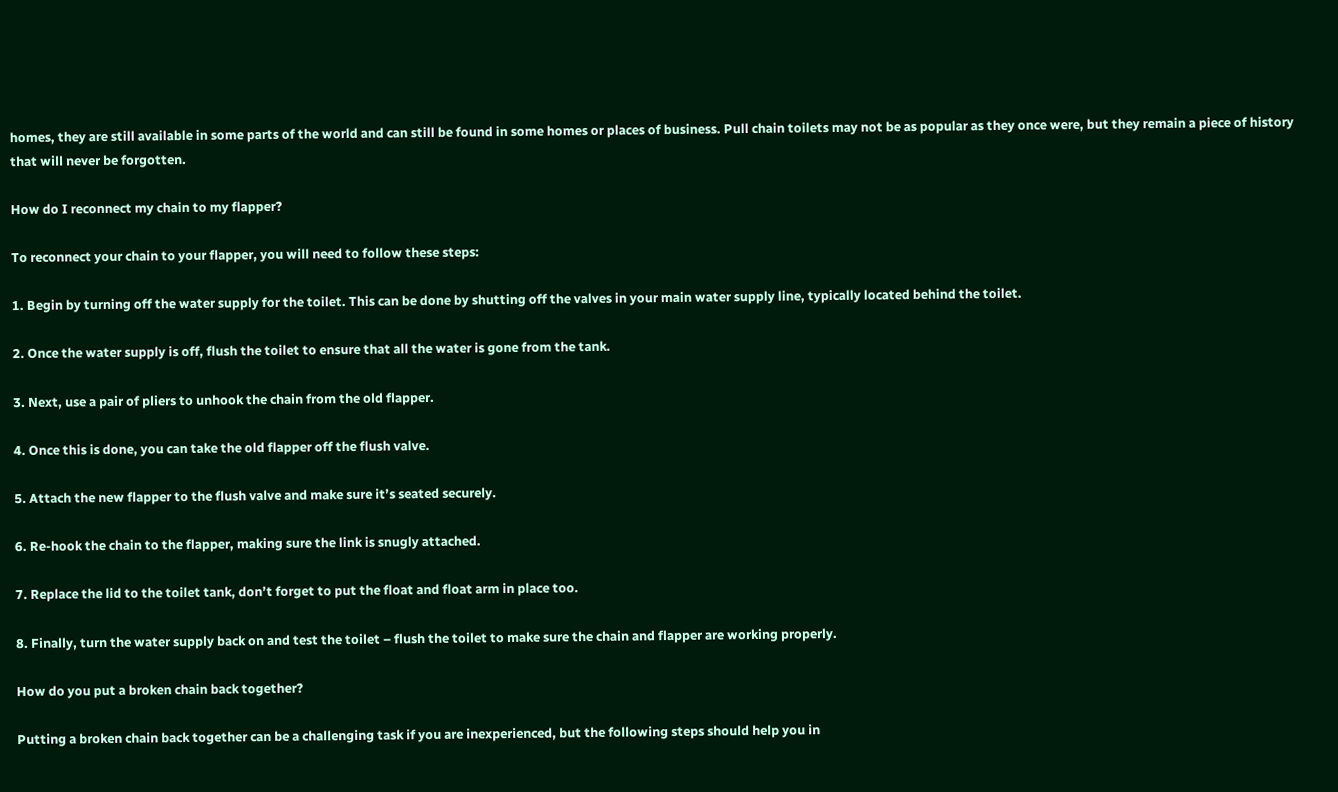homes, they are still available in some parts of the world and can still be found in some homes or places of business. Pull chain toilets may not be as popular as they once were, but they remain a piece of history that will never be forgotten.

How do I reconnect my chain to my flapper?

To reconnect your chain to your flapper, you will need to follow these steps:

1. Begin by turning off the water supply for the toilet. This can be done by shutting off the valves in your main water supply line, typically located behind the toilet.

2. Once the water supply is off, flush the toilet to ensure that all the water is gone from the tank.

3. Next, use a pair of pliers to unhook the chain from the old flapper.

4. Once this is done, you can take the old flapper off the flush valve.

5. Attach the new flapper to the flush valve and make sure it’s seated securely.

6. Re-hook the chain to the flapper, making sure the link is snugly attached.

7. Replace the lid to the toilet tank, don’t forget to put the float and float arm in place too.

8. Finally, turn the water supply back on and test the toilet – flush the toilet to make sure the chain and flapper are working properly.

How do you put a broken chain back together?

Putting a broken chain back together can be a challenging task if you are inexperienced, but the following steps should help you in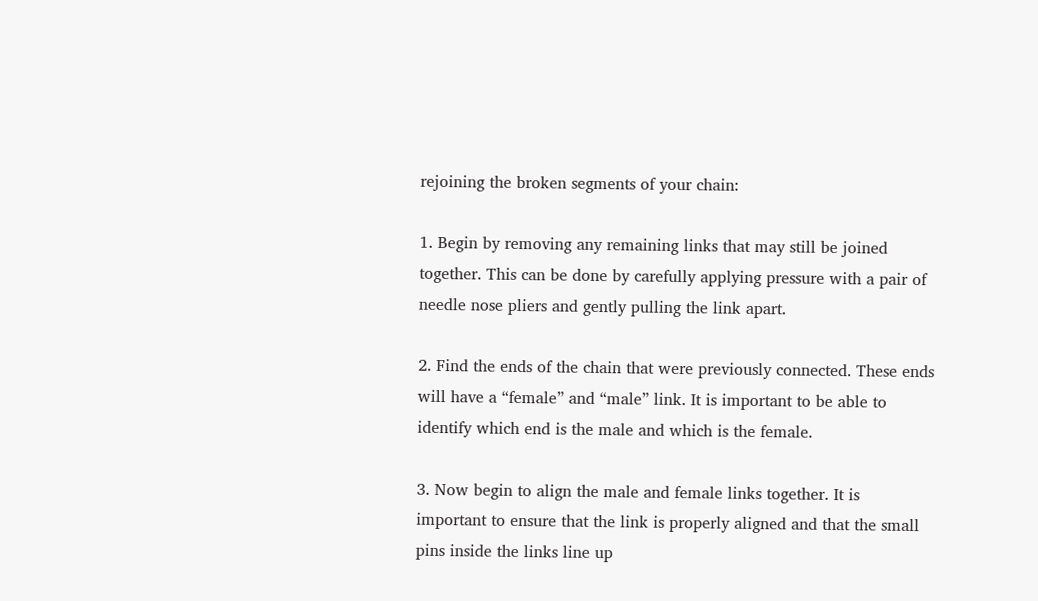rejoining the broken segments of your chain:

1. Begin by removing any remaining links that may still be joined together. This can be done by carefully applying pressure with a pair of needle nose pliers and gently pulling the link apart.

2. Find the ends of the chain that were previously connected. These ends will have a “female” and “male” link. It is important to be able to identify which end is the male and which is the female.

3. Now begin to align the male and female links together. It is important to ensure that the link is properly aligned and that the small pins inside the links line up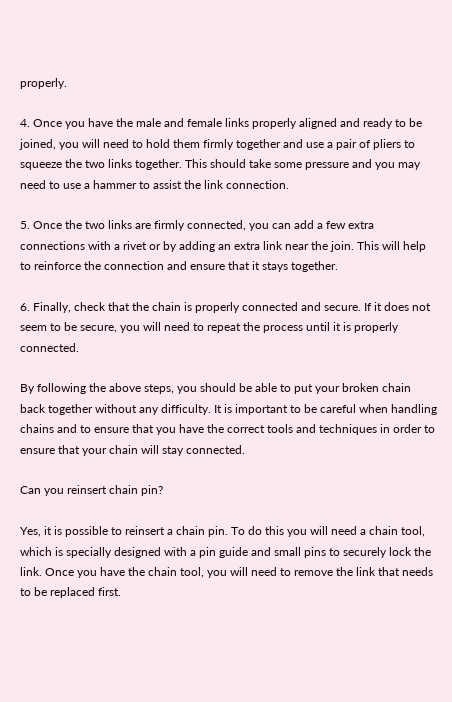properly.

4. Once you have the male and female links properly aligned and ready to be joined, you will need to hold them firmly together and use a pair of pliers to squeeze the two links together. This should take some pressure and you may need to use a hammer to assist the link connection.

5. Once the two links are firmly connected, you can add a few extra connections with a rivet or by adding an extra link near the join. This will help to reinforce the connection and ensure that it stays together.

6. Finally, check that the chain is properly connected and secure. If it does not seem to be secure, you will need to repeat the process until it is properly connected.

By following the above steps, you should be able to put your broken chain back together without any difficulty. It is important to be careful when handling chains and to ensure that you have the correct tools and techniques in order to ensure that your chain will stay connected.

Can you reinsert chain pin?

Yes, it is possible to reinsert a chain pin. To do this you will need a chain tool, which is specially designed with a pin guide and small pins to securely lock the link. Once you have the chain tool, you will need to remove the link that needs to be replaced first.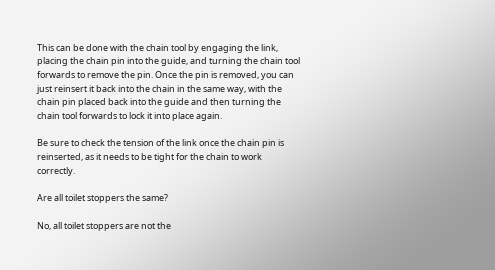This can be done with the chain tool by engaging the link, placing the chain pin into the guide, and turning the chain tool forwards to remove the pin. Once the pin is removed, you can just reinsert it back into the chain in the same way, with the chain pin placed back into the guide and then turning the chain tool forwards to lock it into place again.

Be sure to check the tension of the link once the chain pin is reinserted, as it needs to be tight for the chain to work correctly.

Are all toilet stoppers the same?

No, all toilet stoppers are not the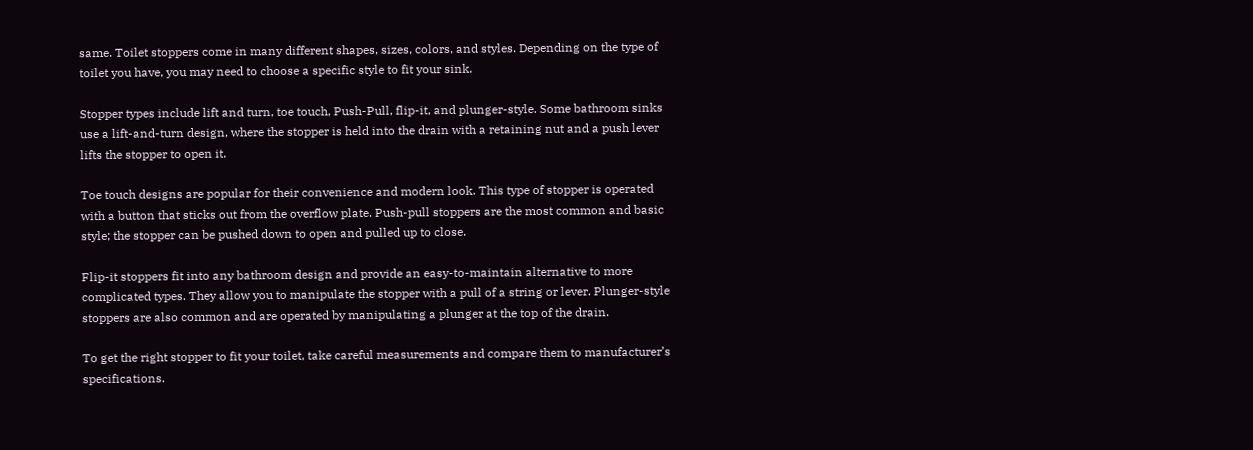same. Toilet stoppers come in many different shapes, sizes, colors, and styles. Depending on the type of toilet you have, you may need to choose a specific style to fit your sink.

Stopper types include lift and turn, toe touch, Push-Pull, flip-it, and plunger-style. Some bathroom sinks use a lift-and-turn design, where the stopper is held into the drain with a retaining nut and a push lever lifts the stopper to open it.

Toe touch designs are popular for their convenience and modern look. This type of stopper is operated with a button that sticks out from the overflow plate. Push-pull stoppers are the most common and basic style; the stopper can be pushed down to open and pulled up to close.

Flip-it stoppers fit into any bathroom design and provide an easy-to-maintain alternative to more complicated types. They allow you to manipulate the stopper with a pull of a string or lever. Plunger-style stoppers are also common and are operated by manipulating a plunger at the top of the drain.

To get the right stopper to fit your toilet, take careful measurements and compare them to manufacturer’s specifications.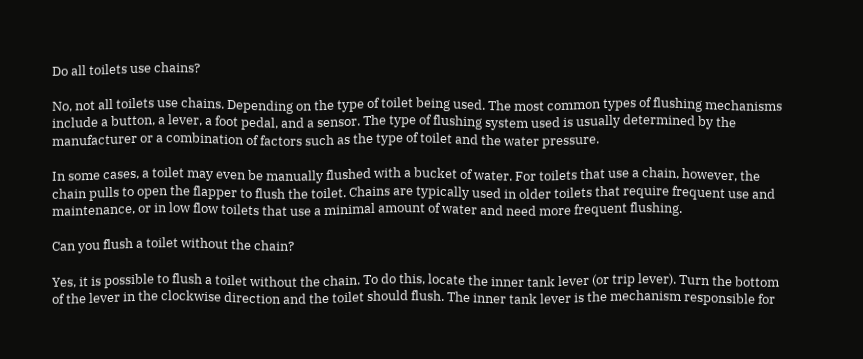Do all toilets use chains?

No, not all toilets use chains. Depending on the type of toilet being used. The most common types of flushing mechanisms include a button, a lever, a foot pedal, and a sensor. The type of flushing system used is usually determined by the manufacturer or a combination of factors such as the type of toilet and the water pressure.

In some cases, a toilet may even be manually flushed with a bucket of water. For toilets that use a chain, however, the chain pulls to open the flapper to flush the toilet. Chains are typically used in older toilets that require frequent use and maintenance, or in low flow toilets that use a minimal amount of water and need more frequent flushing.

Can you flush a toilet without the chain?

Yes, it is possible to flush a toilet without the chain. To do this, locate the inner tank lever (or trip lever). Turn the bottom of the lever in the clockwise direction and the toilet should flush. The inner tank lever is the mechanism responsible for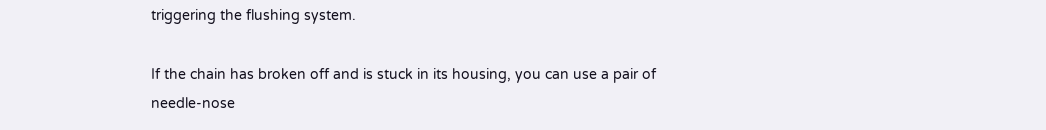triggering the flushing system.

If the chain has broken off and is stuck in its housing, you can use a pair of needle-nose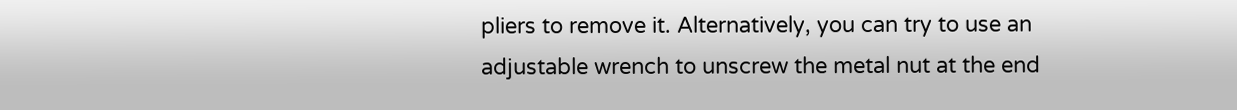pliers to remove it. Alternatively, you can try to use an adjustable wrench to unscrew the metal nut at the end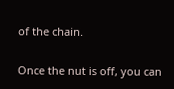of the chain.

Once the nut is off, you can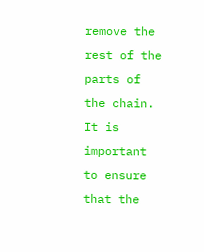remove the rest of the parts of the chain. It is important to ensure that the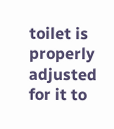toilet is properly adjusted for it to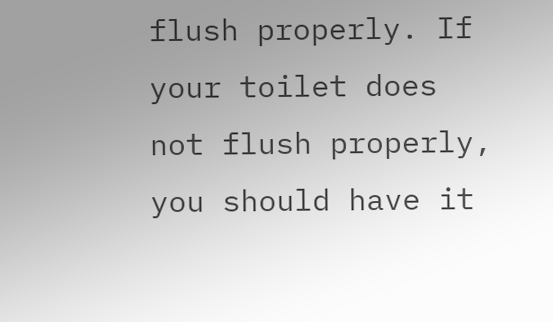flush properly. If your toilet does not flush properly, you should have it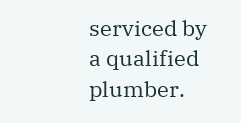serviced by a qualified plumber.